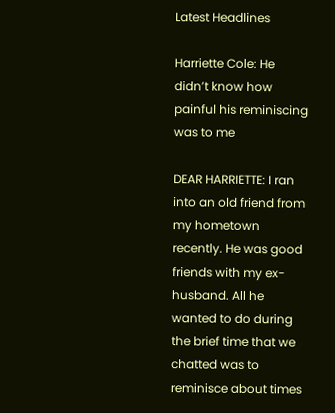Latest Headlines

Harriette Cole: He didn’t know how painful his reminiscing was to me

DEAR HARRIETTE: I ran into an old friend from my hometown recently. He was good friends with my ex-husband. All he wanted to do during the brief time that we chatted was to reminisce about times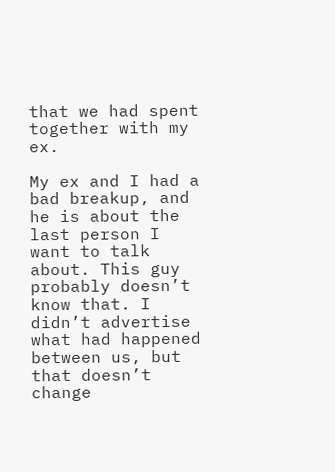that we had spent together with my ex.

My ex and I had a bad breakup, and he is about the last person I want to talk about. This guy probably doesn’t know that. I didn’t advertise what had happened between us, but that doesn’t change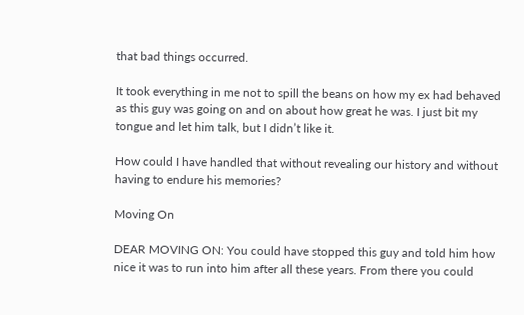that bad things occurred.

It took everything in me not to spill the beans on how my ex had behaved as this guy was going on and on about how great he was. I just bit my tongue and let him talk, but I didn’t like it.

How could I have handled that without revealing our history and without having to endure his memories?

Moving On

DEAR MOVING ON: You could have stopped this guy and told him how nice it was to run into him after all these years. From there you could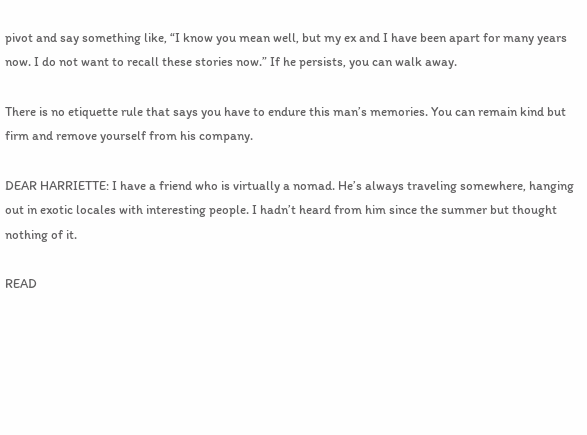pivot and say something like, “I know you mean well, but my ex and I have been apart for many years now. I do not want to recall these stories now.” If he persists, you can walk away.

There is no etiquette rule that says you have to endure this man’s memories. You can remain kind but firm and remove yourself from his company.

DEAR HARRIETTE: I have a friend who is virtually a nomad. He’s always traveling somewhere, hanging out in exotic locales with interesting people. I hadn’t heard from him since the summer but thought nothing of it.

READ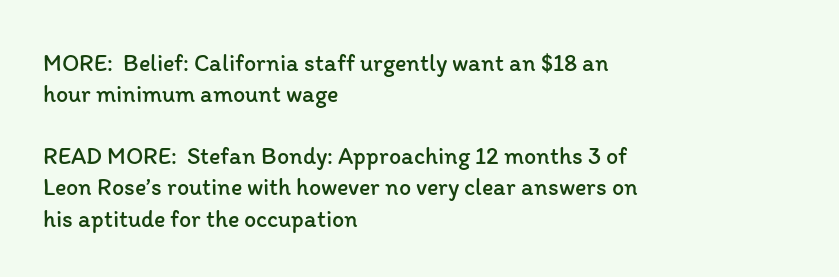MORE:  Belief: California staff urgently want an $18 an hour minimum amount wage

READ MORE:  Stefan Bondy: Approaching 12 months 3 of Leon Rose’s routine with however no very clear answers on his aptitude for the occupation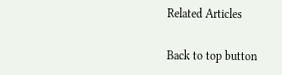Related Articles

Back to top button